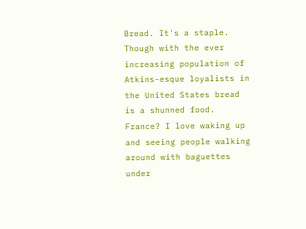Bread. It's a staple. Though with the ever increasing population of Atkins-esque loyalists in the United States bread is a shunned food. France? I love waking up and seeing people walking around with baguettes under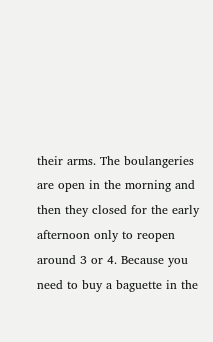their arms. The boulangeries are open in the morning and then they closed for the early afternoon only to reopen around 3 or 4. Because you need to buy a baguette in the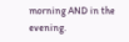morning AND in the evening.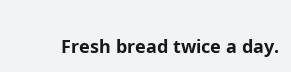Fresh bread twice a day.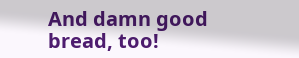And damn good bread, too!